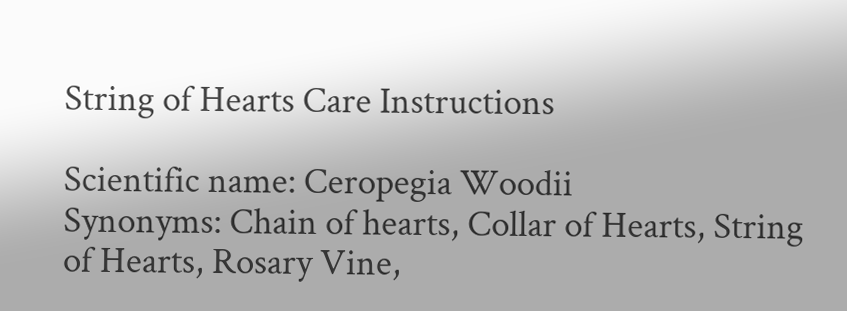String of Hearts Care Instructions

Scientific name: Ceropegia Woodii
Synonyms: Chain of hearts, Collar of Hearts, String of Hearts, Rosary Vine,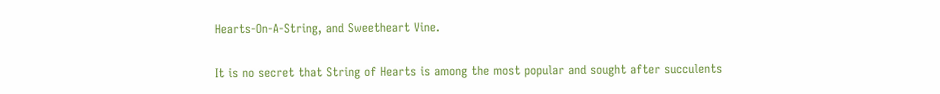Hearts-On-A-String, and Sweetheart Vine.

It is no secret that String of Hearts is among the most popular and sought after succulents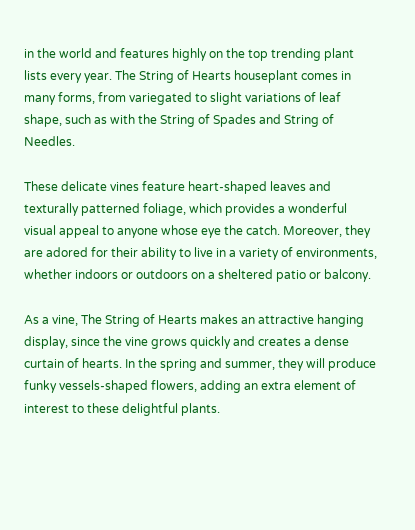in the world and features highly on the top trending plant lists every year. The String of Hearts houseplant comes in many forms, from variegated to slight variations of leaf shape, such as with the String of Spades and String of Needles.

These delicate vines feature heart-shaped leaves and texturally patterned foliage, which provides a wonderful visual appeal to anyone whose eye the catch. Moreover, they are adored for their ability to live in a variety of environments, whether indoors or outdoors on a sheltered patio or balcony.

As a vine, The String of Hearts makes an attractive hanging display, since the vine grows quickly and creates a dense curtain of hearts. In the spring and summer, they will produce funky vessels-shaped flowers, adding an extra element of interest to these delightful plants.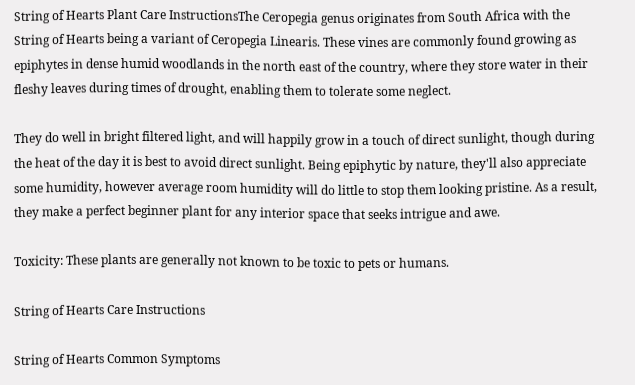String of Hearts Plant Care InstructionsThe Ceropegia genus originates from South Africa with the String of Hearts being a variant of Ceropegia Linearis. These vines are commonly found growing as epiphytes in dense humid woodlands in the north east of the country, where they store water in their fleshy leaves during times of drought, enabling them to tolerate some neglect.

They do well in bright filtered light, and will happily grow in a touch of direct sunlight, though during the heat of the day it is best to avoid direct sunlight. Being epiphytic by nature, they'll also appreciate some humidity, however average room humidity will do little to stop them looking pristine. As a result, they make a perfect beginner plant for any interior space that seeks intrigue and awe.

Toxicity: These plants are generally not known to be toxic to pets or humans.

String of Hearts Care Instructions

String of Hearts Common Symptoms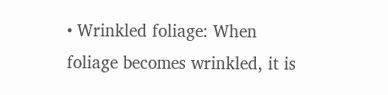• Wrinkled foliage: When foliage becomes wrinkled, it is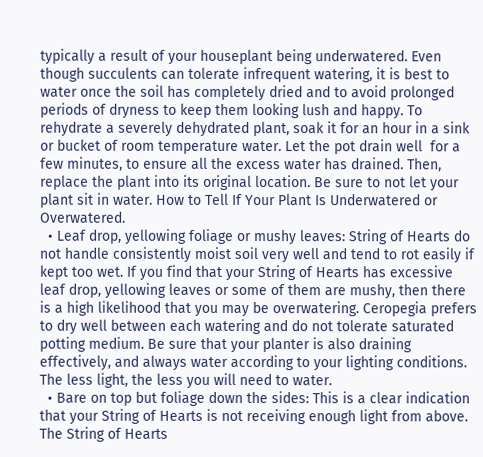typically a result of your houseplant being underwatered. Even though succulents can tolerate infrequent watering, it is best to water once the soil has completely dried and to avoid prolonged periods of dryness to keep them looking lush and happy. To rehydrate a severely dehydrated plant, soak it for an hour in a sink or bucket of room temperature water. Let the pot drain well  for a few minutes, to ensure all the excess water has drained. Then, replace the plant into its original location. Be sure to not let your plant sit in water. How to Tell If Your Plant Is Underwatered or Overwatered.
  • Leaf drop, yellowing foliage or mushy leaves: String of Hearts do not handle consistently moist soil very well and tend to rot easily if kept too wet. If you find that your String of Hearts has excessive leaf drop, yellowing leaves or some of them are mushy, then there is a high likelihood that you may be overwatering. Ceropegia prefers to dry well between each watering and do not tolerate saturated potting medium. Be sure that your planter is also draining effectively, and always water according to your lighting conditions. The less light, the less you will need to water.
  • Bare on top but foliage down the sides: This is a clear indication that your String of Hearts is not receiving enough light from above. The String of Hearts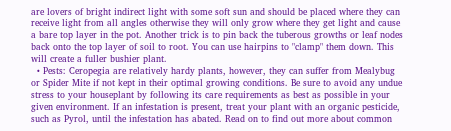are lovers of bright indirect light with some soft sun and should be placed where they can receive light from all angles otherwise they will only grow where they get light and cause a bare top layer in the pot. Another trick is to pin back the tuberous growths or leaf nodes back onto the top layer of soil to root. You can use hairpins to "clamp" them down. This will create a fuller bushier plant.
  • Pests: Ceropegia are relatively hardy plants, however, they can suffer from Mealybug or Spider Mite if not kept in their optimal growing conditions. Be sure to avoid any undue stress to your houseplant by following its care requirements as best as possible in your given environment. If an infestation is present, treat your plant with an organic pesticide, such as Pyrol, until the infestation has abated. Read on to find out more about common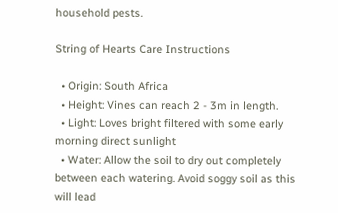household pests.

String of Hearts Care Instructions

  • Origin: South Africa
  • Height: Vines can reach 2 - 3m in length.
  • Light: Loves bright filtered with some early morning direct sunlight
  • Water: Allow the soil to dry out completely between each watering. Avoid soggy soil as this will lead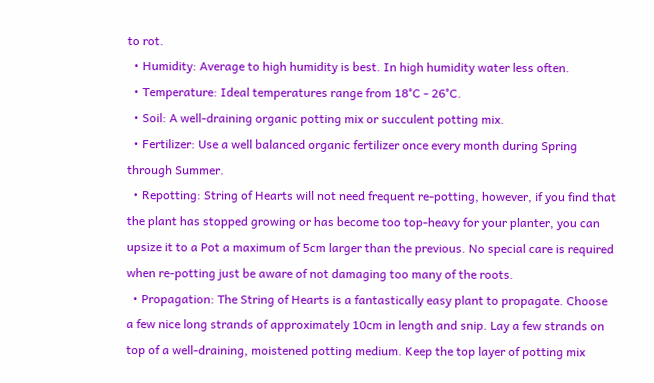to rot.
  • Humidity: Average to high humidity is best. In high humidity water less often.
  • Temperature: Ideal temperatures range from 18°C - 26°C.
  • Soil: A well-draining organic potting mix or succulent potting mix.
  • Fertilizer: Use a well balanced organic fertilizer once every month during Spring through Summer.
  • Repotting: String of Hearts will not need frequent re-potting, however, if you find that the plant has stopped growing or has become too top-heavy for your planter, you can upsize it to a Pot a maximum of 5cm larger than the previous. No special care is required when re-potting just be aware of not damaging too many of the roots.
  • Propagation: The String of Hearts is a fantastically easy plant to propagate. Choose a few nice long strands of approximately 10cm in length and snip. Lay a few strands on top of a well-draining, moistened potting medium. Keep the top layer of potting mix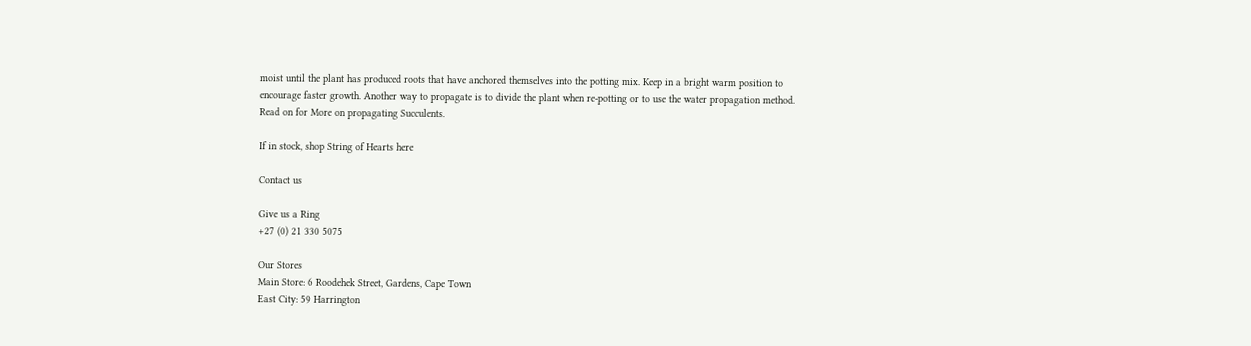moist until the plant has produced roots that have anchored themselves into the potting mix. Keep in a bright warm position to encourage faster growth. Another way to propagate is to divide the plant when re-potting or to use the water propagation method. Read on for More on propagating Succulents.

If in stock, shop String of Hearts here

Contact us

Give us a Ring
+27 (0) 21 330 5075

Our Stores
Main Store: 6 Roodehek Street, Gardens, Cape Town
East City: 59 Harrington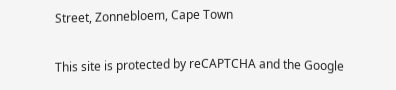Street, Zonnebloem, Cape Town

This site is protected by reCAPTCHA and the Google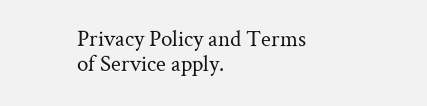Privacy Policy and Terms of Service apply.